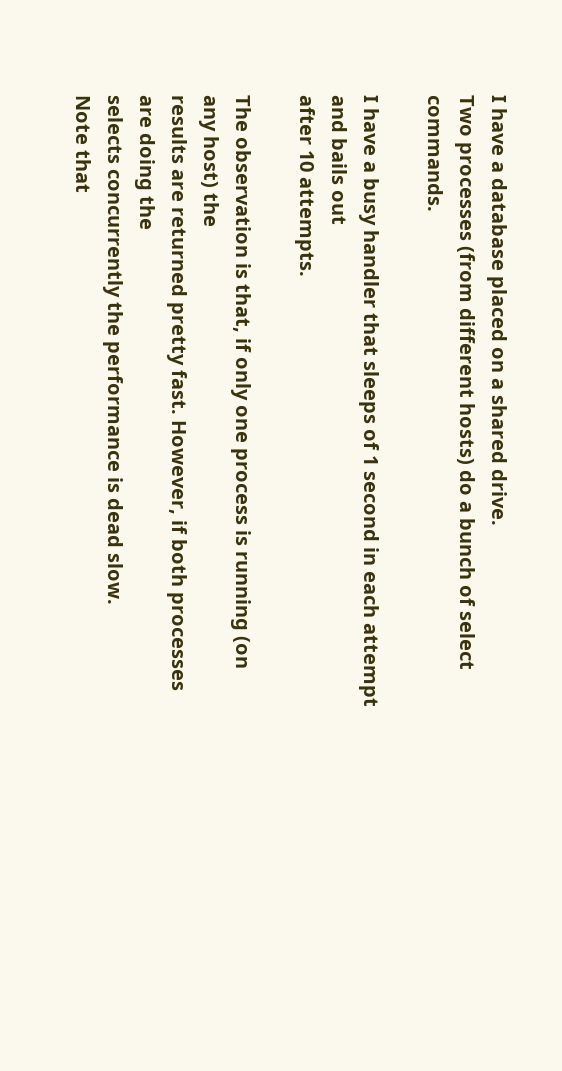I have a database placed on a shared drive.
Two processes (from different hosts) do a bunch of select commands.

I have a busy handler that sleeps of 1 second in each attempt and bails out
after 10 attempts.

The observation is that, if only one process is running (on any host) the
results are returned pretty fast. However, if both processes are doing the
selects concurrently the performance is dead slow.
Note that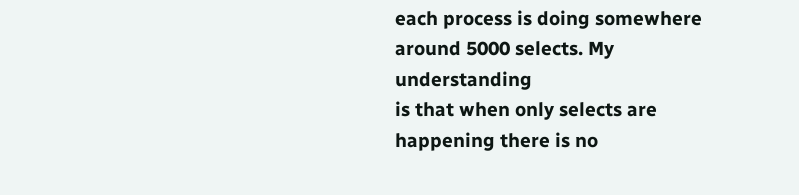each process is doing somewhere around 5000 selects. My understanding
is that when only selects are happening there is no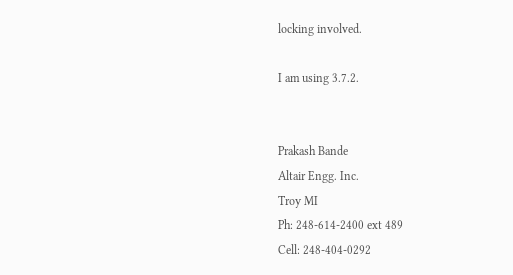locking involved.

I am using 3.7.2.


Prakash Bande
Altair Engg. Inc.
Troy MI
Ph: 248-614-2400 ext 489
Cell: 248-404-0292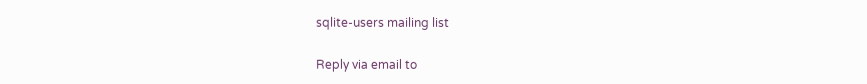sqlite-users mailing list

Reply via email to